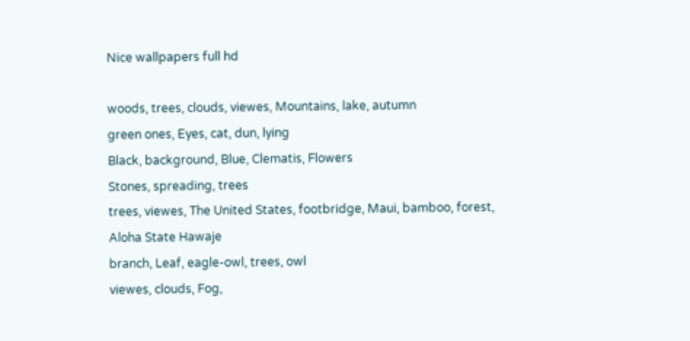Nice wallpapers full hd

woods, trees, clouds, viewes, Mountains, lake, autumn
green ones, Eyes, cat, dun, lying
Black, background, Blue, Clematis, Flowers
Stones, spreading, trees
trees, viewes, The United States, footbridge, Maui, bamboo, forest, Aloha State Hawaje
branch, Leaf, eagle-owl, trees, owl
viewes, clouds, Fog,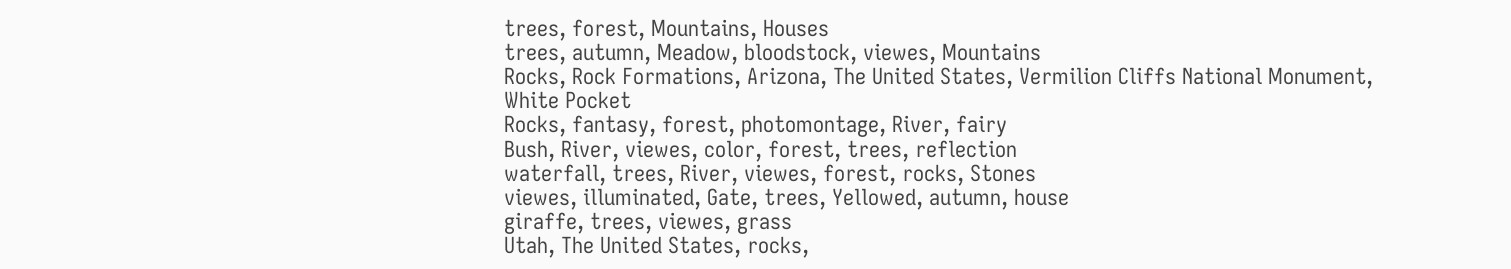trees, forest, Mountains, Houses
trees, autumn, Meadow, bloodstock, viewes, Mountains
Rocks, Rock Formations, Arizona, The United States, Vermilion Cliffs National Monument, White Pocket
Rocks, fantasy, forest, photomontage, River, fairy
Bush, River, viewes, color, forest, trees, reflection
waterfall, trees, River, viewes, forest, rocks, Stones
viewes, illuminated, Gate, trees, Yellowed, autumn, house
giraffe, trees, viewes, grass
Utah, The United States, rocks,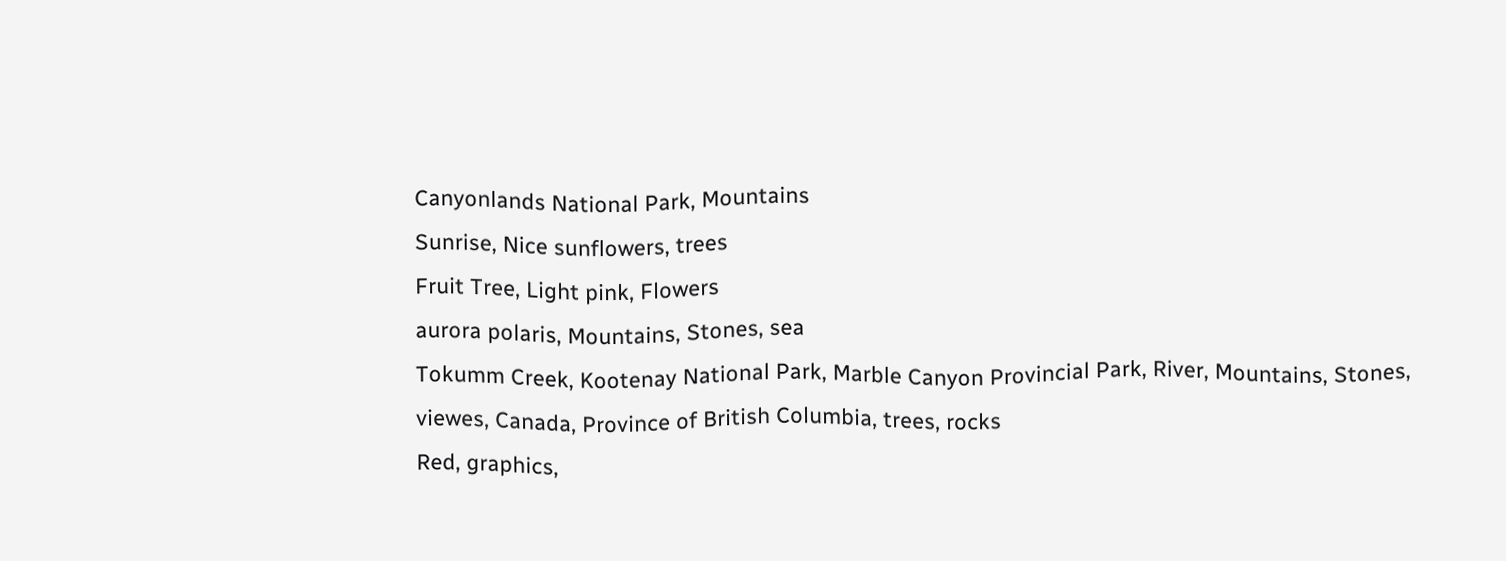Canyonlands National Park, Mountains
Sunrise, Nice sunflowers, trees
Fruit Tree, Light pink, Flowers
aurora polaris, Mountains, Stones, sea
Tokumm Creek, Kootenay National Park, Marble Canyon Provincial Park, River, Mountains, Stones, viewes, Canada, Province of British Columbia, trees, rocks
Red, graphics,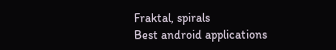Fraktal, spirals
Best android applications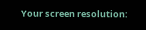Your screen resolution: